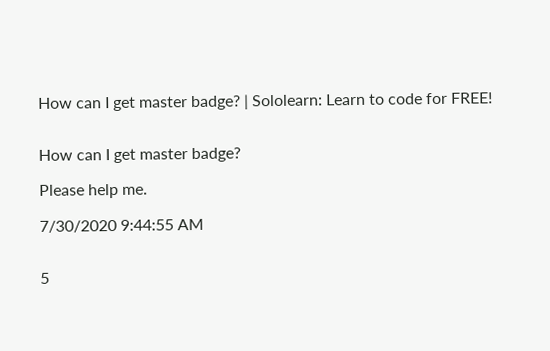How can I get master badge? | Sololearn: Learn to code for FREE!


How can I get master badge?

Please help me.

7/30/2020 9:44:55 AM


5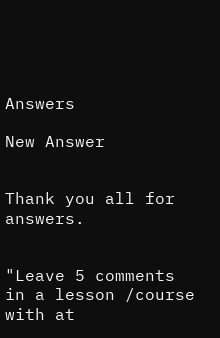Answers

New Answer


Thank you all for answers.


"Leave 5 comments in a lesson /course with at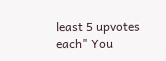least 5 upvotes each" You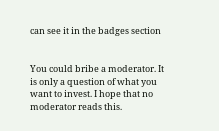can see it in the badges section


You could bribe a moderator. It is only a question of what you want to invest. I hope that no moderator reads this.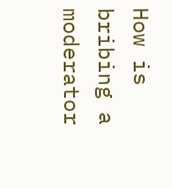How is bribing a moderator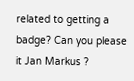related to getting a badge? Can you please it Jan Markus ?